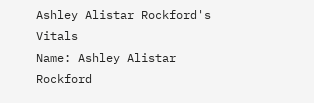Ashley Alistar Rockford's Vitals
Name: Ashley Alistar Rockford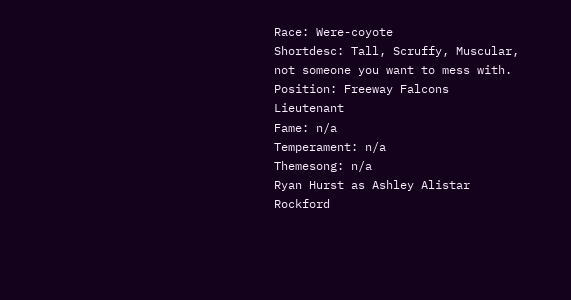Race: Were-coyote
Shortdesc: Tall, Scruffy, Muscular, not someone you want to mess with.
Position: Freeway Falcons Lieutenant
Fame: n/a
Temperament: n/a
Themesong: n/a
Ryan Hurst as Ashley Alistar Rockford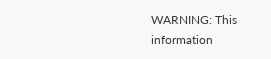WARNING: This information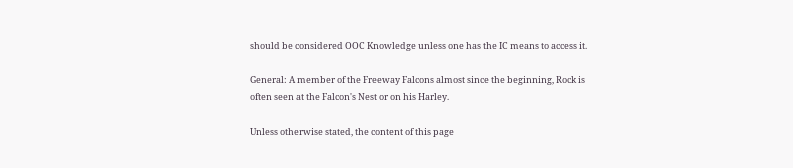should be considered OOC Knowledge unless one has the IC means to access it.

General: A member of the Freeway Falcons almost since the beginning, Rock is often seen at the Falcon's Nest or on his Harley.

Unless otherwise stated, the content of this page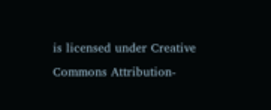is licensed under Creative Commons Attribution-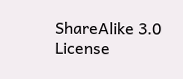ShareAlike 3.0 License